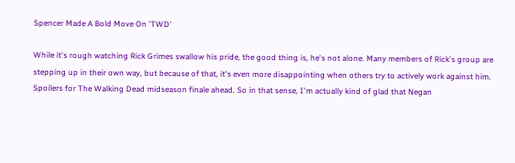Spencer Made A Bold Move On 'TWD'

While it's rough watching Rick Grimes swallow his pride, the good thing is, he's not alone. Many members of Rick's group are stepping up in their own way, but because of that, it's even more disappointing when others try to actively work against him. Spoilers for The Walking Dead midseason finale ahead. So in that sense, I'm actually kind of glad that Negan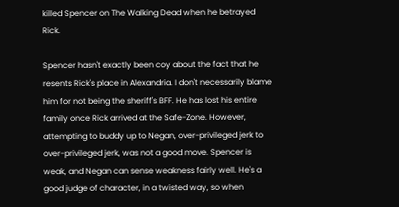killed Spencer on The Walking Dead when he betrayed Rick.

Spencer hasn't exactly been coy about the fact that he resents Rick's place in Alexandria. I don't necessarily blame him for not being the sheriff's BFF. He has lost his entire family once Rick arrived at the Safe-Zone. However, attempting to buddy up to Negan, over-privileged jerk to over-privileged jerk, was not a good move. Spencer is weak, and Negan can sense weakness fairly well. He's a good judge of character, in a twisted way, so when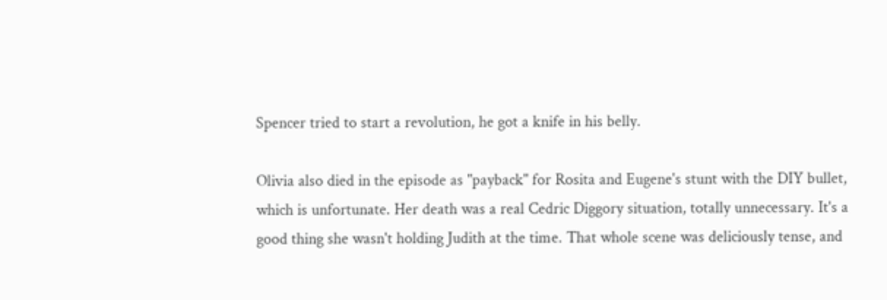Spencer tried to start a revolution, he got a knife in his belly.

Olivia also died in the episode as "payback" for Rosita and Eugene's stunt with the DIY bullet, which is unfortunate. Her death was a real Cedric Diggory situation, totally unnecessary. It's a good thing she wasn't holding Judith at the time. That whole scene was deliciously tense, and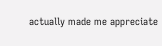actually made me appreciate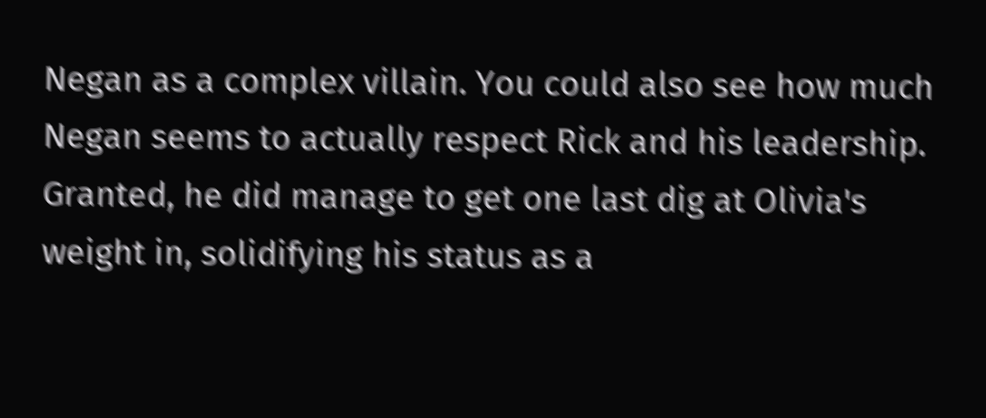Negan as a complex villain. You could also see how much Negan seems to actually respect Rick and his leadership. Granted, he did manage to get one last dig at Olivia's weight in, solidifying his status as a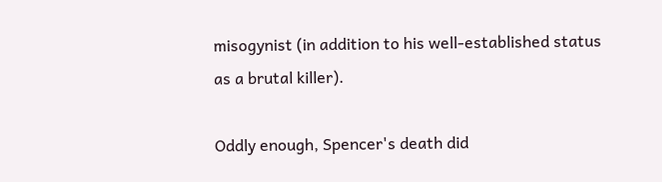misogynist (in addition to his well-established status as a brutal killer).

Oddly enough, Spencer's death did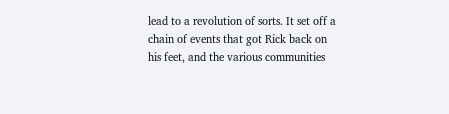lead to a revolution of sorts. It set off a chain of events that got Rick back on his feet, and the various communities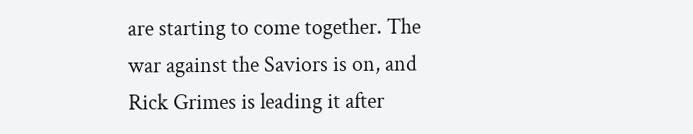are starting to come together. The war against the Saviors is on, and Rick Grimes is leading it after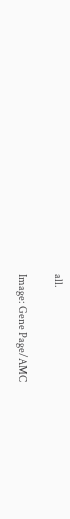all.

Image: Gene Page/AMC